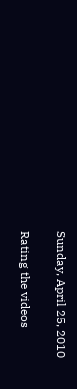Sunday, April 25, 2010

Rating the videos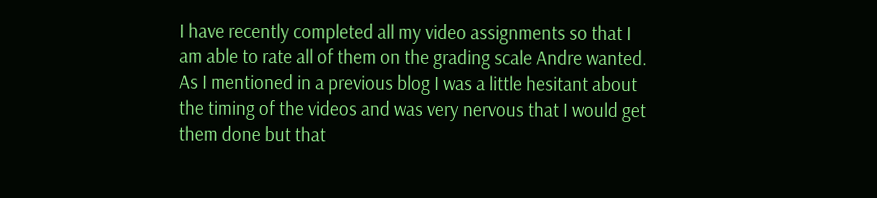I have recently completed all my video assignments so that I am able to rate all of them on the grading scale Andre wanted. As I mentioned in a previous blog I was a little hesitant about the timing of the videos and was very nervous that I would get them done but that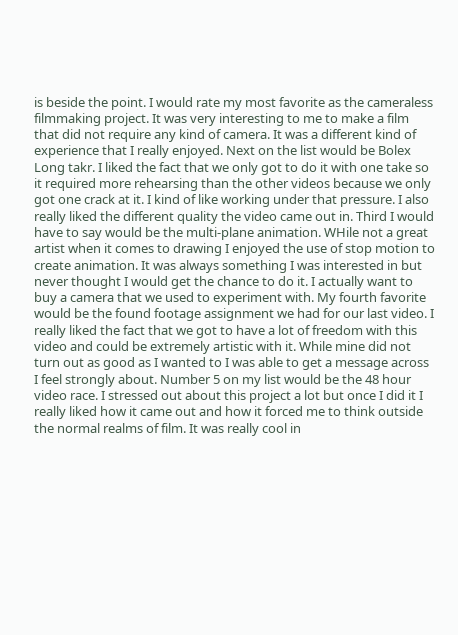is beside the point. I would rate my most favorite as the cameraless filmmaking project. It was very interesting to me to make a film that did not require any kind of camera. It was a different kind of experience that I really enjoyed. Next on the list would be Bolex Long takr. I liked the fact that we only got to do it with one take so it required more rehearsing than the other videos because we only got one crack at it. I kind of like working under that pressure. I also really liked the different quality the video came out in. Third I would have to say would be the multi-plane animation. WHile not a great artist when it comes to drawing I enjoyed the use of stop motion to create animation. It was always something I was interested in but never thought I would get the chance to do it. I actually want to buy a camera that we used to experiment with. My fourth favorite would be the found footage assignment we had for our last video. I really liked the fact that we got to have a lot of freedom with this video and could be extremely artistic with it. While mine did not turn out as good as I wanted to I was able to get a message across I feel strongly about. Number 5 on my list would be the 48 hour video race. I stressed out about this project a lot but once I did it I really liked how it came out and how it forced me to think outside the normal realms of film. It was really cool in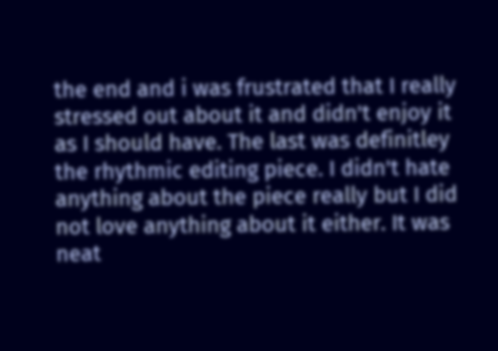the end and i was frustrated that I really stressed out about it and didn't enjoy it as I should have. The last was definitley the rhythmic editing piece. I didn't hate anything about the piece really but I did not love anything about it either. It was neat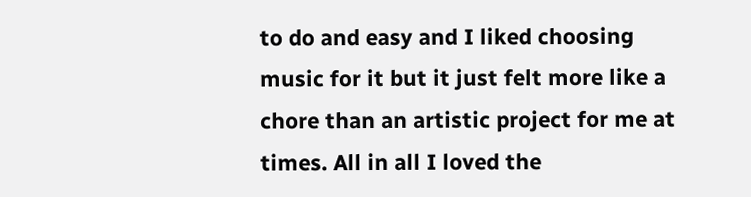to do and easy and I liked choosing music for it but it just felt more like a chore than an artistic project for me at times. All in all I loved the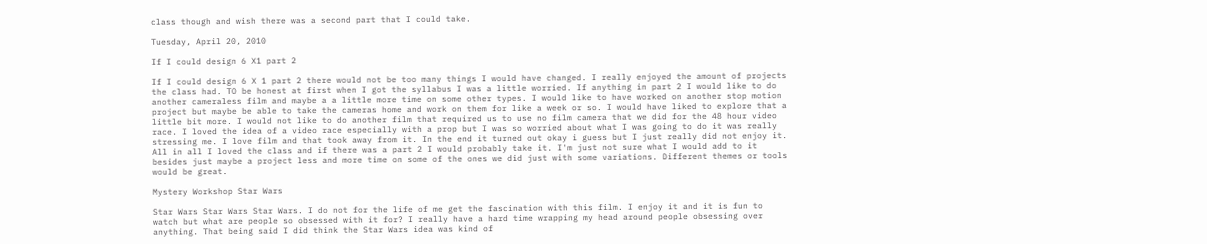class though and wish there was a second part that I could take.

Tuesday, April 20, 2010

If I could design 6 X1 part 2

If I could design 6 X 1 part 2 there would not be too many things I would have changed. I really enjoyed the amount of projects the class had. TO be honest at first when I got the syllabus I was a little worried. If anything in part 2 I would like to do another cameraless film and maybe a a little more time on some other types. I would like to have worked on another stop motion project but maybe be able to take the cameras home and work on them for like a week or so. I would have liked to explore that a little bit more. I would not like to do another film that required us to use no film camera that we did for the 48 hour video race. I loved the idea of a video race especially with a prop but I was so worried about what I was going to do it was really stressing me. I love film and that took away from it. In the end it turned out okay i guess but I just really did not enjoy it. All in all I loved the class and if there was a part 2 I would probably take it. I'm just not sure what I would add to it besides just maybe a project less and more time on some of the ones we did just with some variations. Different themes or tools would be great.

Mystery Workshop Star Wars

Star Wars Star Wars Star Wars. I do not for the life of me get the fascination with this film. I enjoy it and it is fun to watch but what are people so obsessed with it for? I really have a hard time wrapping my head around people obsessing over anything. That being said I did think the Star Wars idea was kind of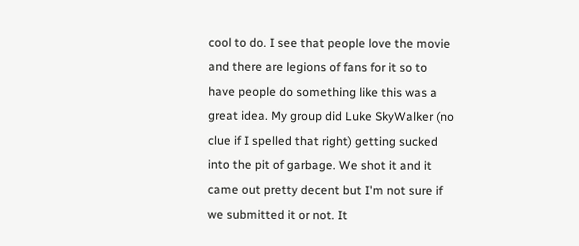cool to do. I see that people love the movie and there are legions of fans for it so to have people do something like this was a great idea. My group did Luke SkyWalker (no clue if I spelled that right) getting sucked into the pit of garbage. We shot it and it came out pretty decent but I'm not sure if we submitted it or not. It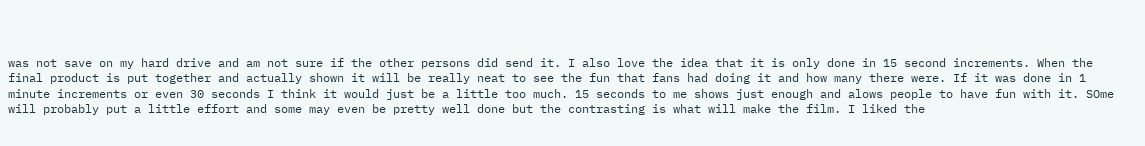was not save on my hard drive and am not sure if the other persons did send it. I also love the idea that it is only done in 15 second increments. When the final product is put together and actually shown it will be really neat to see the fun that fans had doing it and how many there were. If it was done in 1 minute increments or even 30 seconds I think it would just be a little too much. 15 seconds to me shows just enough and alows people to have fun with it. SOme will probably put a little effort and some may even be pretty well done but the contrasting is what will make the film. I liked the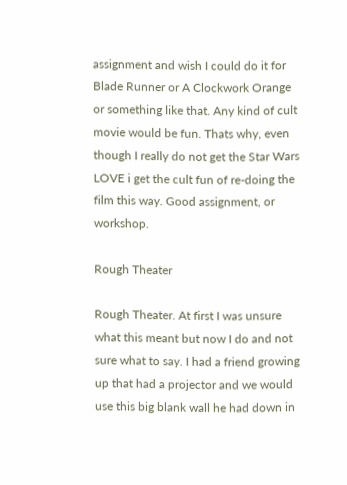assignment and wish I could do it for Blade Runner or A Clockwork Orange or something like that. Any kind of cult movie would be fun. Thats why, even though I really do not get the Star Wars LOVE i get the cult fun of re-doing the film this way. Good assignment, or workshop.

Rough Theater

Rough Theater. At first I was unsure what this meant but now I do and not sure what to say. I had a friend growing up that had a projector and we would use this big blank wall he had down in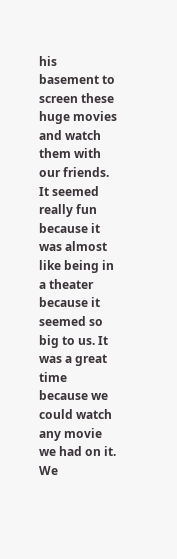his basement to screen these huge movies and watch them with our friends. It seemed really fun because it was almost like being in a theater because it seemed so big to us. It was a great time because we could watch any movie we had on it. We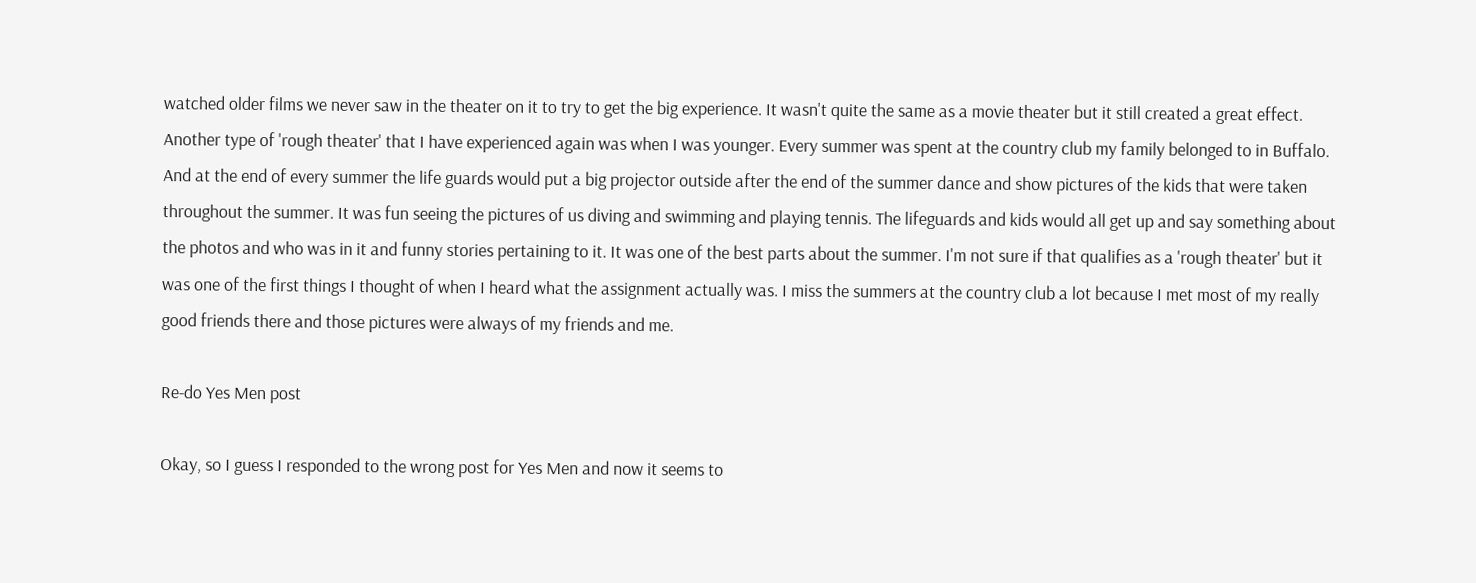watched older films we never saw in the theater on it to try to get the big experience. It wasn't quite the same as a movie theater but it still created a great effect.
Another type of 'rough theater' that I have experienced again was when I was younger. Every summer was spent at the country club my family belonged to in Buffalo. And at the end of every summer the life guards would put a big projector outside after the end of the summer dance and show pictures of the kids that were taken throughout the summer. It was fun seeing the pictures of us diving and swimming and playing tennis. The lifeguards and kids would all get up and say something about the photos and who was in it and funny stories pertaining to it. It was one of the best parts about the summer. I'm not sure if that qualifies as a 'rough theater' but it was one of the first things I thought of when I heard what the assignment actually was. I miss the summers at the country club a lot because I met most of my really good friends there and those pictures were always of my friends and me.

Re-do Yes Men post

Okay, so I guess I responded to the wrong post for Yes Men and now it seems to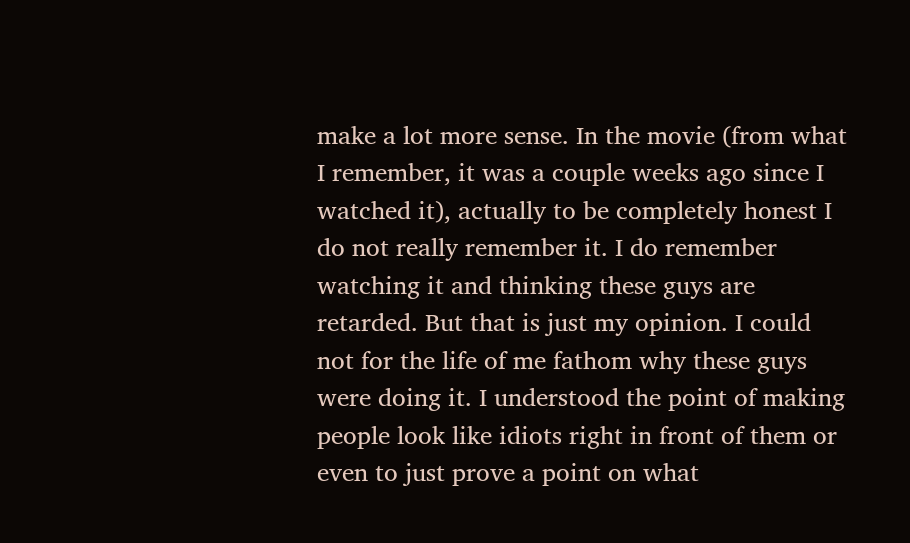make a lot more sense. In the movie (from what I remember, it was a couple weeks ago since I watched it), actually to be completely honest I do not really remember it. I do remember watching it and thinking these guys are retarded. But that is just my opinion. I could not for the life of me fathom why these guys were doing it. I understood the point of making people look like idiots right in front of them or even to just prove a point on what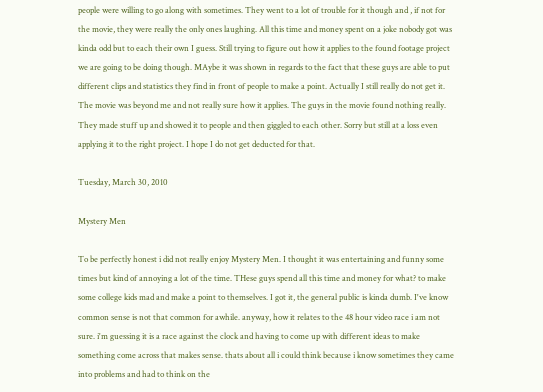people were willing to go along with sometimes. They went to a lot of trouble for it though and , if not for the movie, they were really the only ones laughing. All this time and money spent on a joke nobody got was kinda odd but to each their own I guess. Still trying to figure out how it applies to the found footage project we are going to be doing though. MAybe it was shown in regards to the fact that these guys are able to put different clips and statistics they find in front of people to make a point. Actually I still really do not get it. The movie was beyond me and not really sure how it applies. The guys in the movie found nothing really. They made stuff up and showed it to people and then giggled to each other. Sorry but still at a loss even applying it to the right project. I hope I do not get deducted for that.

Tuesday, March 30, 2010

Mystery Men

To be perfectly honest i did not really enjoy Mystery Men. I thought it was entertaining and funny some times but kind of annoying a lot of the time. THese guys spend all this time and money for what? to make some college kids mad and make a point to themselves. I got it, the general public is kinda dumb. I've know common sense is not that common for awhile. anyway, how it relates to the 48 hour video race i am not sure. i'm guessing it is a race against the clock and having to come up with different ideas to make something come across that makes sense. thats about all i could think because i know sometimes they came into problems and had to think on the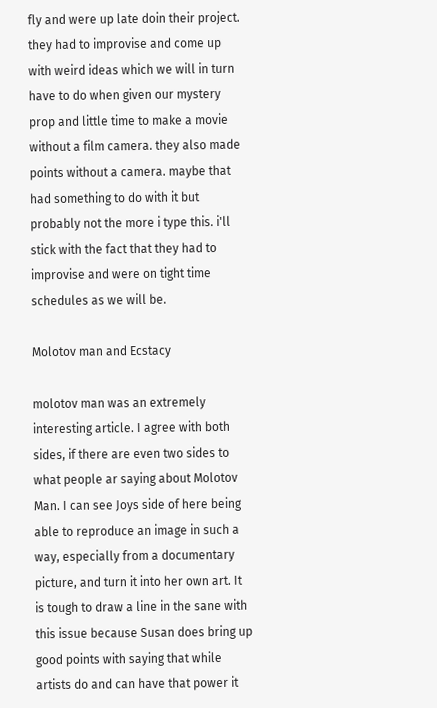fly and were up late doin their project. they had to improvise and come up with weird ideas which we will in turn have to do when given our mystery prop and little time to make a movie without a film camera. they also made points without a camera. maybe that had something to do with it but probably not the more i type this. i'll stick with the fact that they had to improvise and were on tight time schedules as we will be.

Molotov man and Ecstacy

molotov man was an extremely interesting article. I agree with both sides, if there are even two sides to what people ar saying about Molotov Man. I can see Joys side of here being able to reproduce an image in such a way, especially from a documentary picture, and turn it into her own art. It is tough to draw a line in the sane with this issue because Susan does bring up good points with saying that while artists do and can have that power it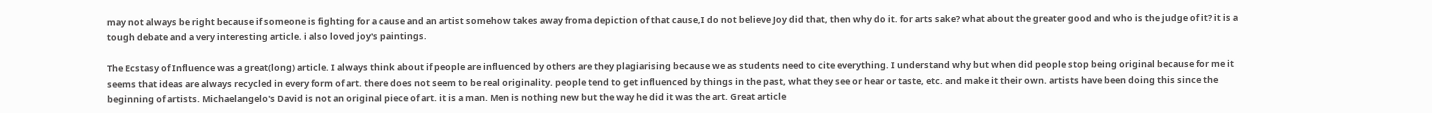may not always be right because if someone is fighting for a cause and an artist somehow takes away froma depiction of that cause,I do not believe Joy did that, then why do it. for arts sake? what about the greater good and who is the judge of it? it is a tough debate and a very interesting article. i also loved joy's paintings.

The Ecstasy of Influence was a great(long) article. I always think about if people are influenced by others are they plagiarising because we as students need to cite everything. I understand why but when did people stop being original because for me it seems that ideas are always recycled in every form of art. there does not seem to be real originality. people tend to get influenced by things in the past, what they see or hear or taste, etc. and make it their own. artists have been doing this since the beginning of artists. Michaelangelo's David is not an original piece of art. it is a man. Men is nothing new but the way he did it was the art. Great article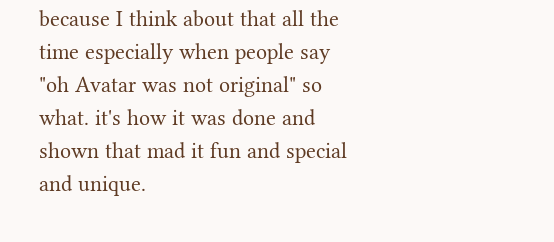because I think about that all the time especially when people say "oh Avatar was not original" so what. it's how it was done and shown that mad it fun and special and unique.